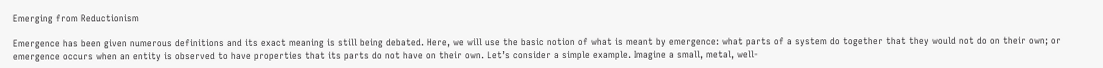Emerging from Reductionism

Emergence has been given numerous definitions and its exact meaning is still being debated. Here, we will use the basic notion of what is meant by emergence: what parts of a system do together that they would not do on their own; or emergence occurs when an entity is observed to have properties that its parts do not have on their own. Let’s consider a simple example. Imagine a small, metal, well-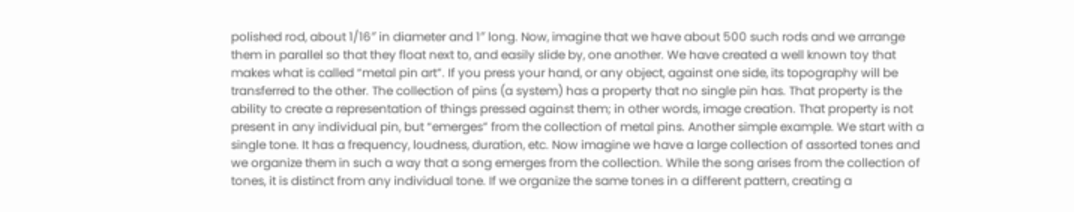polished rod, about 1/16″ in diameter and 1″ long. Now, imagine that we have about 500 such rods and we arrange them in parallel so that they float next to, and easily slide by, one another. We have created a well known toy that makes what is called “metal pin art”. If you press your hand, or any object, against one side, its topography will be transferred to the other. The collection of pins (a system) has a property that no single pin has. That property is the ability to create a representation of things pressed against them; in other words, image creation. That property is not present in any individual pin, but “emerges” from the collection of metal pins. Another simple example. We start with a single tone. It has a frequency, loudness, duration, etc. Now imagine we have a large collection of assorted tones and we organize them in such a way that a song emerges from the collection. While the song arises from the collection of tones, it is distinct from any individual tone. If we organize the same tones in a different pattern, creating a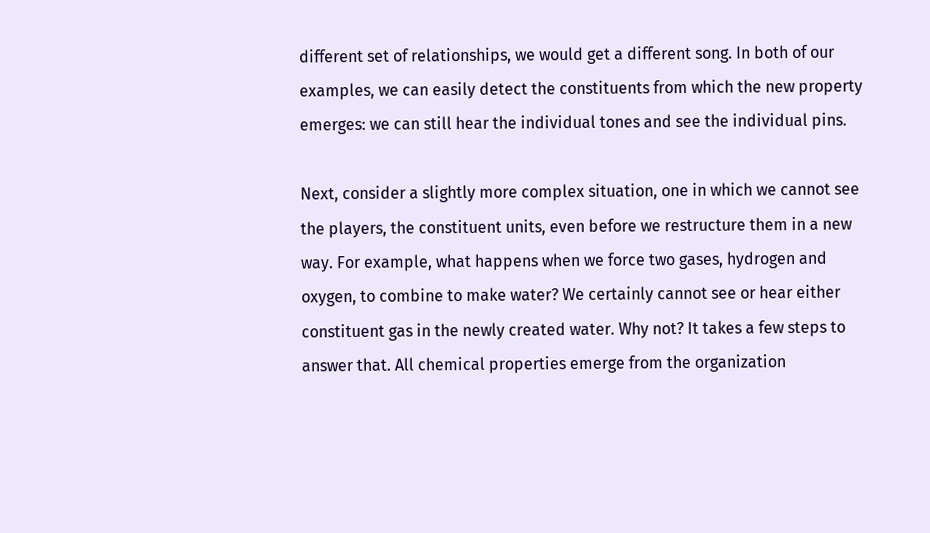different set of relationships, we would get a different song. In both of our examples, we can easily detect the constituents from which the new property emerges: we can still hear the individual tones and see the individual pins.

Next, consider a slightly more complex situation, one in which we cannot see the players, the constituent units, even before we restructure them in a new way. For example, what happens when we force two gases, hydrogen and oxygen, to combine to make water? We certainly cannot see or hear either constituent gas in the newly created water. Why not? It takes a few steps to answer that. All chemical properties emerge from the organization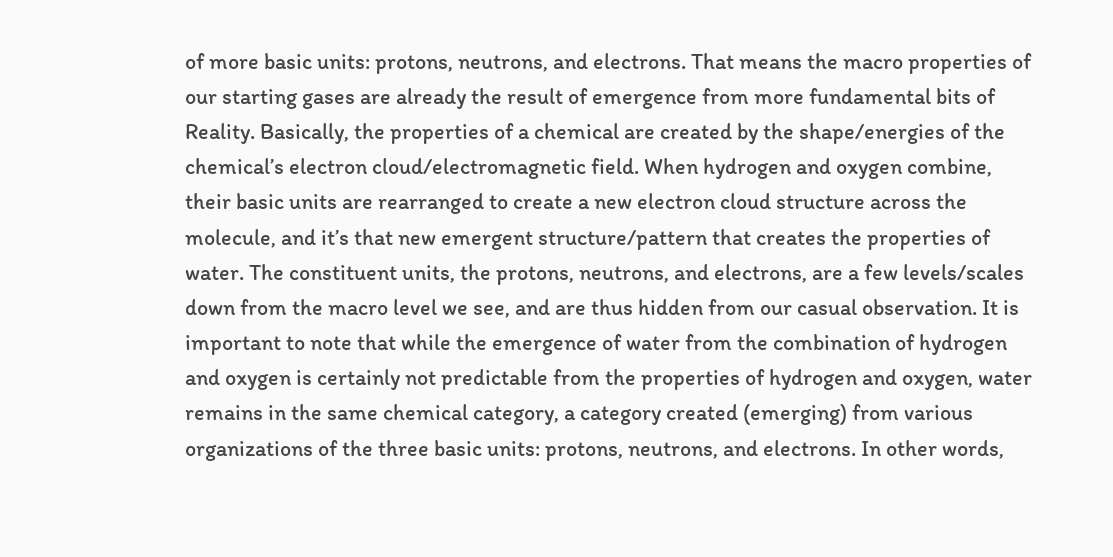of more basic units: protons, neutrons, and electrons. That means the macro properties of our starting gases are already the result of emergence from more fundamental bits of Reality. Basically, the properties of a chemical are created by the shape/energies of the chemical’s electron cloud/electromagnetic field. When hydrogen and oxygen combine, their basic units are rearranged to create a new electron cloud structure across the molecule, and it’s that new emergent structure/pattern that creates the properties of water. The constituent units, the protons, neutrons, and electrons, are a few levels/scales down from the macro level we see, and are thus hidden from our casual observation. It is important to note that while the emergence of water from the combination of hydrogen and oxygen is certainly not predictable from the properties of hydrogen and oxygen, water remains in the same chemical category, a category created (emerging) from various organizations of the three basic units: protons, neutrons, and electrons. In other words,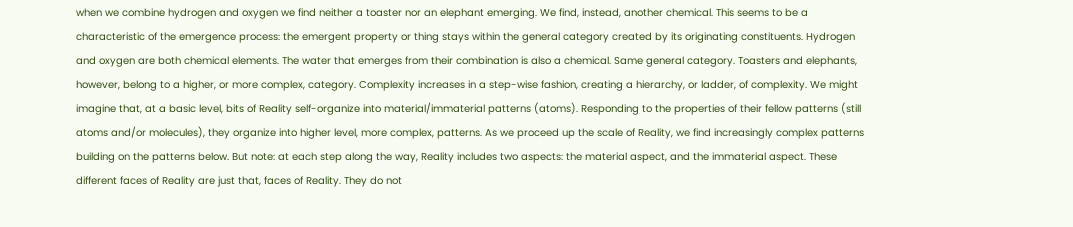when we combine hydrogen and oxygen we find neither a toaster nor an elephant emerging. We find, instead, another chemical. This seems to be a characteristic of the emergence process: the emergent property or thing stays within the general category created by its originating constituents. Hydrogen and oxygen are both chemical elements. The water that emerges from their combination is also a chemical. Same general category. Toasters and elephants, however, belong to a higher, or more complex, category. Complexity increases in a step-wise fashion, creating a hierarchy, or ladder, of complexity. We might imagine that, at a basic level, bits of Reality self-organize into material/immaterial patterns (atoms). Responding to the properties of their fellow patterns (still atoms and/or molecules), they organize into higher level, more complex, patterns. As we proceed up the scale of Reality, we find increasingly complex patterns building on the patterns below. But note: at each step along the way, Reality includes two aspects: the material aspect, and the immaterial aspect. These different faces of Reality are just that, faces of Reality. They do not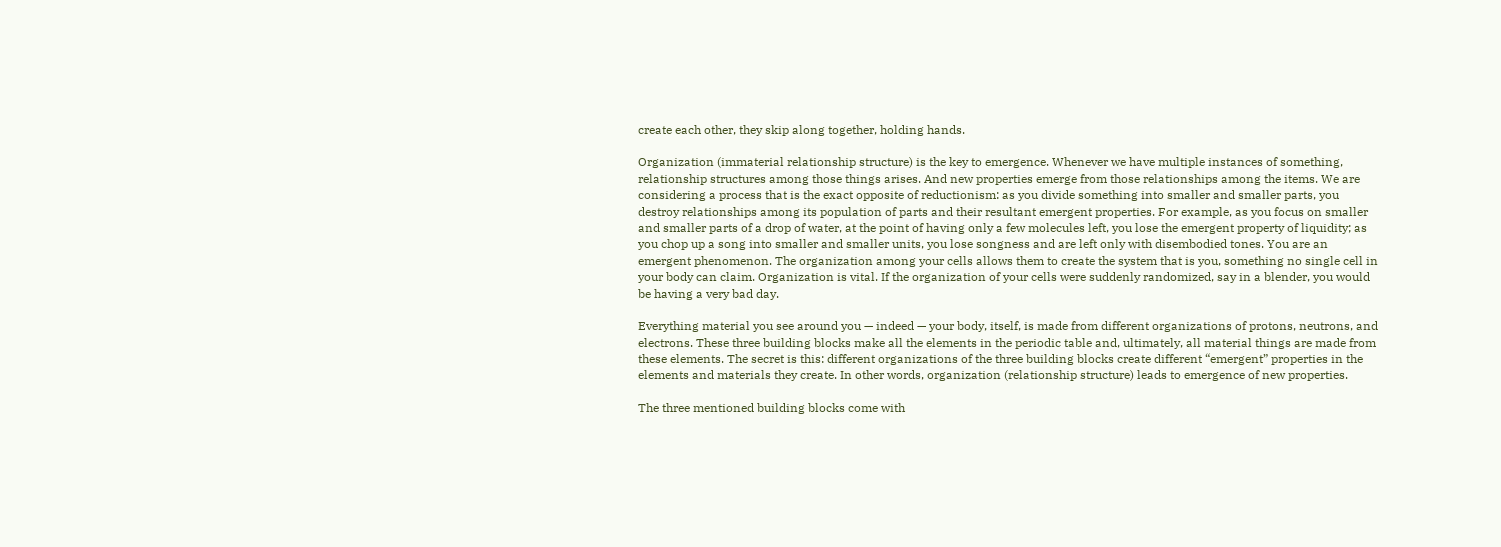create each other, they skip along together, holding hands.

Organization (immaterial relationship structure) is the key to emergence. Whenever we have multiple instances of something, relationship structures among those things arises. And new properties emerge from those relationships among the items. We are considering a process that is the exact opposite of reductionism: as you divide something into smaller and smaller parts, you destroy relationships among its population of parts and their resultant emergent properties. For example, as you focus on smaller and smaller parts of a drop of water, at the point of having only a few molecules left, you lose the emergent property of liquidity; as you chop up a song into smaller and smaller units, you lose songness and are left only with disembodied tones. You are an emergent phenomenon. The organization among your cells allows them to create the system that is you, something no single cell in your body can claim. Organization is vital. If the organization of your cells were suddenly randomized, say in a blender, you would be having a very bad day.

Everything material you see around you — indeed — your body, itself, is made from different organizations of protons, neutrons, and electrons. These three building blocks make all the elements in the periodic table and, ultimately, all material things are made from these elements. The secret is this: different organizations of the three building blocks create different “emergent” properties in the elements and materials they create. In other words, organization (relationship structure) leads to emergence of new properties.

The three mentioned building blocks come with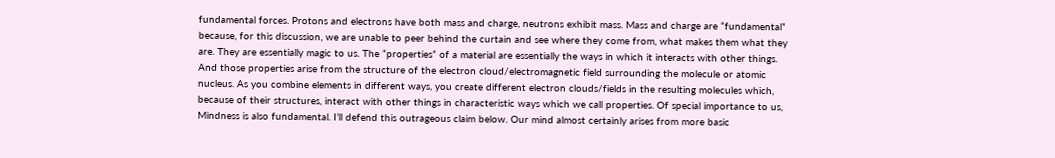fundamental forces. Protons and electrons have both mass and charge, neutrons exhibit mass. Mass and charge are “fundamental” because, for this discussion, we are unable to peer behind the curtain and see where they come from, what makes them what they are. They are essentially magic to us. The “properties” of a material are essentially the ways in which it interacts with other things. And those properties arise from the structure of the electron cloud/electromagnetic field surrounding the molecule or atomic nucleus. As you combine elements in different ways, you create different electron clouds/fields in the resulting molecules which, because of their structures, interact with other things in characteristic ways which we call properties. Of special importance to us, Mindness is also fundamental. I’ll defend this outrageous claim below. Our mind almost certainly arises from more basic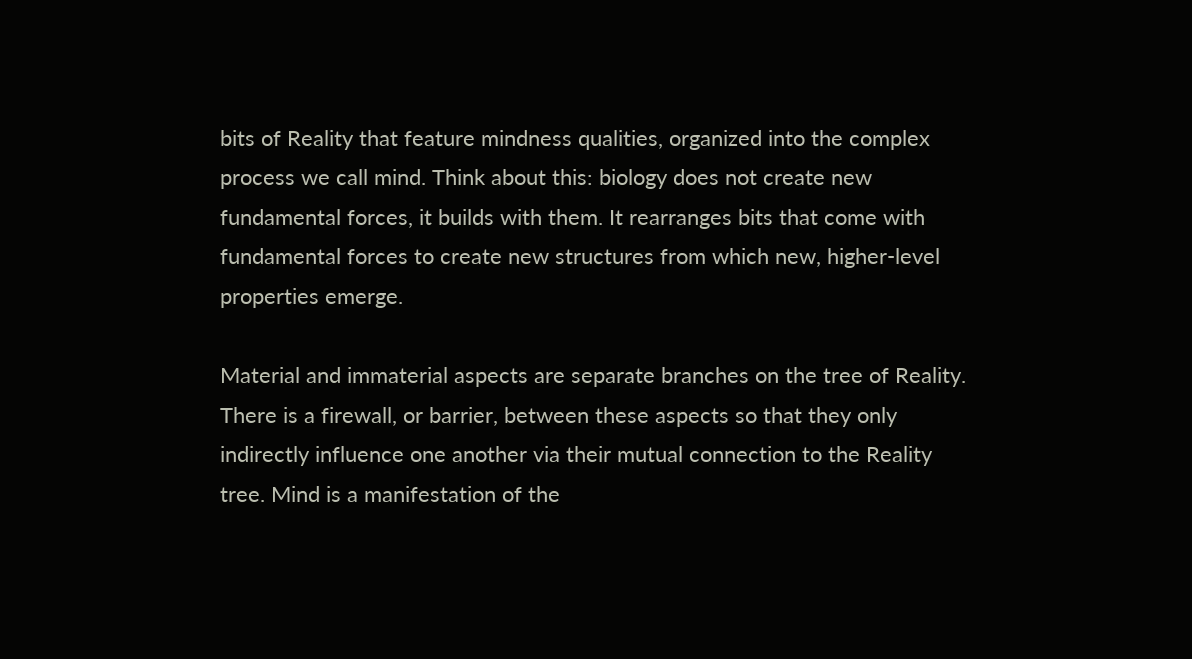bits of Reality that feature mindness qualities, organized into the complex process we call mind. Think about this: biology does not create new fundamental forces, it builds with them. It rearranges bits that come with fundamental forces to create new structures from which new, higher-level properties emerge.

Material and immaterial aspects are separate branches on the tree of Reality. There is a firewall, or barrier, between these aspects so that they only indirectly influence one another via their mutual connection to the Reality tree. Mind is a manifestation of the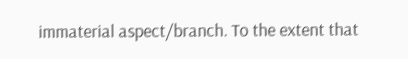immaterial aspect/branch. To the extent that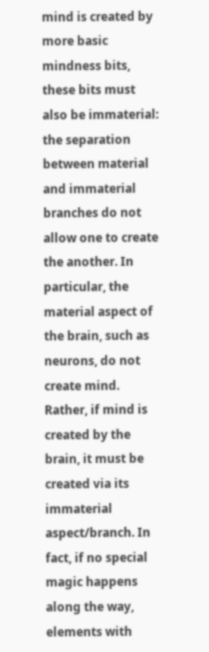mind is created by more basic mindness bits, these bits must also be immaterial: the separation between material and immaterial branches do not allow one to create the another. In particular, the material aspect of the brain, such as neurons, do not create mind. Rather, if mind is created by the brain, it must be created via its immaterial aspect/branch. In fact, if no special magic happens along the way, elements with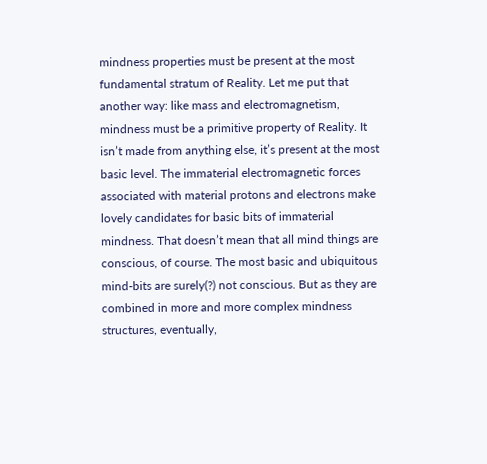mindness properties must be present at the most fundamental stratum of Reality. Let me put that another way: like mass and electromagnetism, mindness must be a primitive property of Reality. It isn’t made from anything else, it’s present at the most basic level. The immaterial electromagnetic forces associated with material protons and electrons make lovely candidates for basic bits of immaterial mindness. That doesn’t mean that all mind things are conscious, of course. The most basic and ubiquitous mind-bits are surely(?) not conscious. But as they are combined in more and more complex mindness structures, eventually,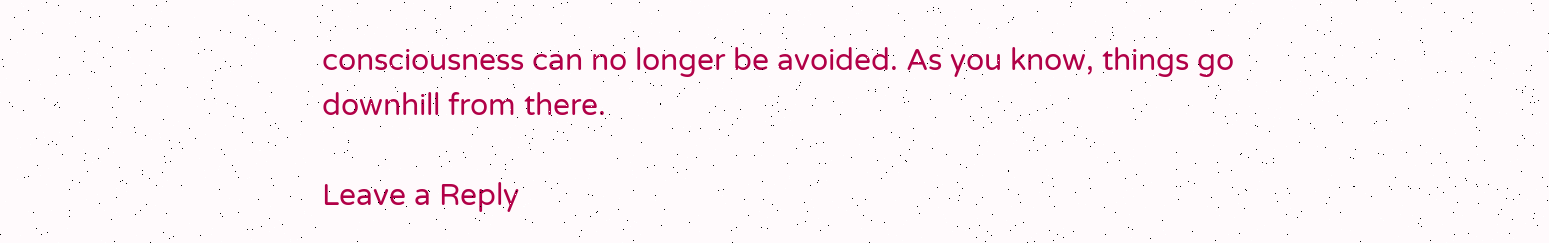consciousness can no longer be avoided. As you know, things go downhill from there.

Leave a Reply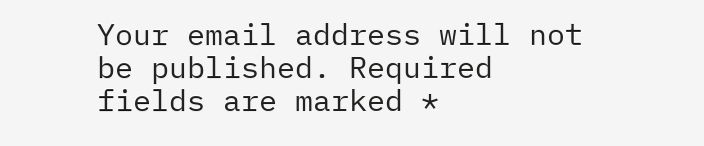Your email address will not be published. Required fields are marked *